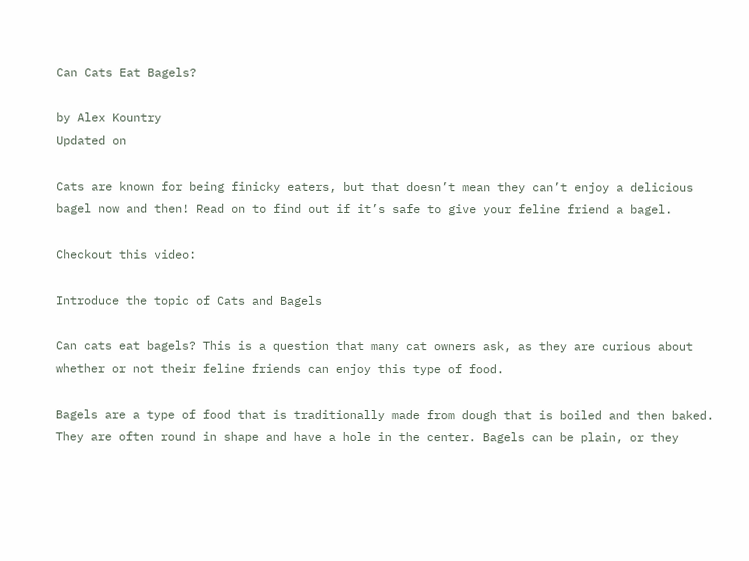Can Cats Eat Bagels?

by Alex Kountry
Updated on

Cats are known for being finicky eaters, but that doesn’t mean they can’t enjoy a delicious bagel now and then! Read on to find out if it’s safe to give your feline friend a bagel.

Checkout this video:

Introduce the topic of Cats and Bagels

Can cats eat bagels? This is a question that many cat owners ask, as they are curious about whether or not their feline friends can enjoy this type of food.

Bagels are a type of food that is traditionally made from dough that is boiled and then baked. They are often round in shape and have a hole in the center. Bagels can be plain, or they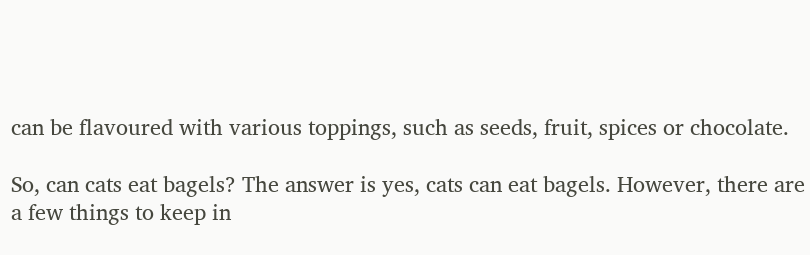can be flavoured with various toppings, such as seeds, fruit, spices or chocolate.

So, can cats eat bagels? The answer is yes, cats can eat bagels. However, there are a few things to keep in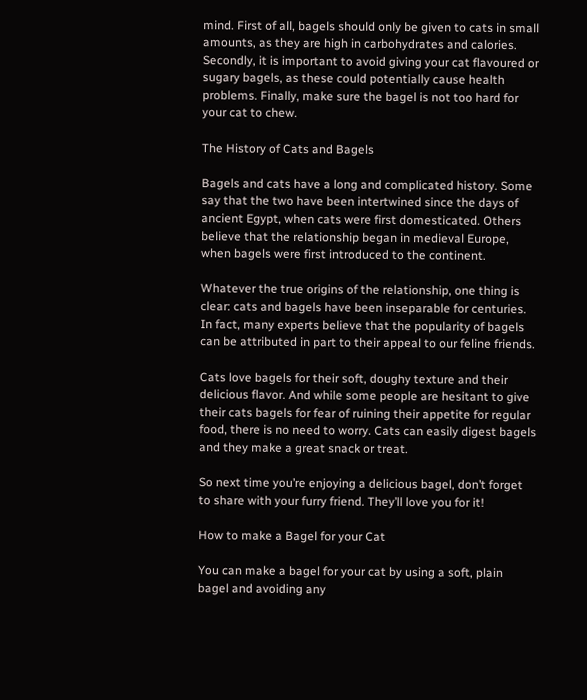mind. First of all, bagels should only be given to cats in small amounts, as they are high in carbohydrates and calories. Secondly, it is important to avoid giving your cat flavoured or sugary bagels, as these could potentially cause health problems. Finally, make sure the bagel is not too hard for your cat to chew.

The History of Cats and Bagels

Bagels and cats have a long and complicated history. Some say that the two have been intertwined since the days of ancient Egypt, when cats were first domesticated. Others believe that the relationship began in medieval Europe, when bagels were first introduced to the continent.

Whatever the true origins of the relationship, one thing is clear: cats and bagels have been inseparable for centuries. In fact, many experts believe that the popularity of bagels can be attributed in part to their appeal to our feline friends.

Cats love bagels for their soft, doughy texture and their delicious flavor. And while some people are hesitant to give their cats bagels for fear of ruining their appetite for regular food, there is no need to worry. Cats can easily digest bagels and they make a great snack or treat.

So next time you’re enjoying a delicious bagel, don’t forget to share with your furry friend. They’ll love you for it!

How to make a Bagel for your Cat

You can make a bagel for your cat by using a soft, plain bagel and avoiding any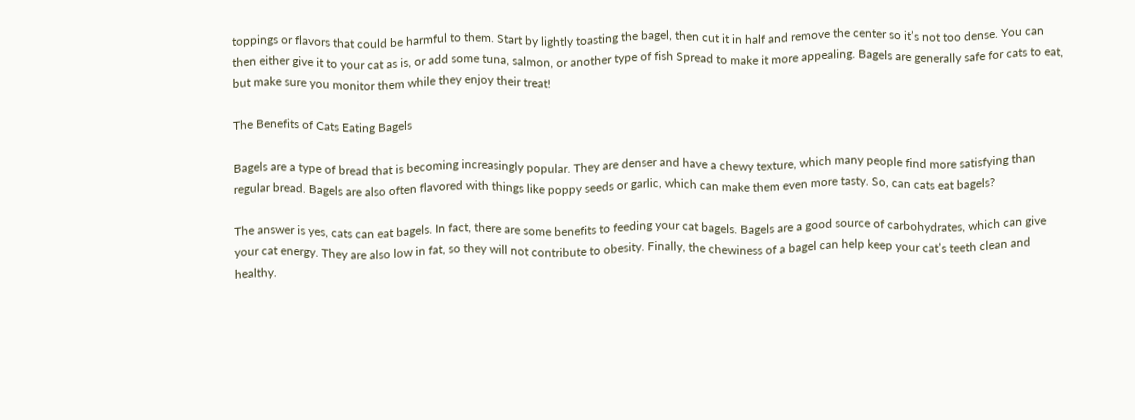toppings or flavors that could be harmful to them. Start by lightly toasting the bagel, then cut it in half and remove the center so it’s not too dense. You can then either give it to your cat as is, or add some tuna, salmon, or another type of fish Spread to make it more appealing. Bagels are generally safe for cats to eat, but make sure you monitor them while they enjoy their treat!

The Benefits of Cats Eating Bagels

Bagels are a type of bread that is becoming increasingly popular. They are denser and have a chewy texture, which many people find more satisfying than regular bread. Bagels are also often flavored with things like poppy seeds or garlic, which can make them even more tasty. So, can cats eat bagels?

The answer is yes, cats can eat bagels. In fact, there are some benefits to feeding your cat bagels. Bagels are a good source of carbohydrates, which can give your cat energy. They are also low in fat, so they will not contribute to obesity. Finally, the chewiness of a bagel can help keep your cat’s teeth clean and healthy.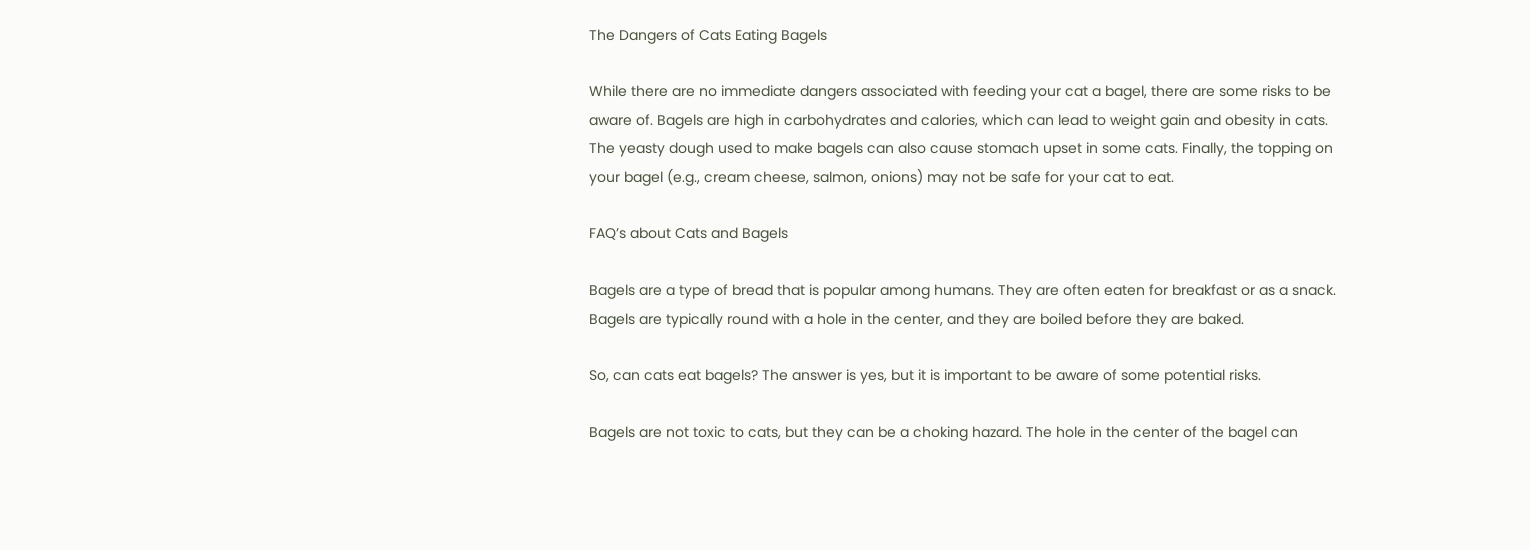The Dangers of Cats Eating Bagels

While there are no immediate dangers associated with feeding your cat a bagel, there are some risks to be aware of. Bagels are high in carbohydrates and calories, which can lead to weight gain and obesity in cats. The yeasty dough used to make bagels can also cause stomach upset in some cats. Finally, the topping on your bagel (e.g., cream cheese, salmon, onions) may not be safe for your cat to eat.

FAQ’s about Cats and Bagels

Bagels are a type of bread that is popular among humans. They are often eaten for breakfast or as a snack. Bagels are typically round with a hole in the center, and they are boiled before they are baked.

So, can cats eat bagels? The answer is yes, but it is important to be aware of some potential risks.

Bagels are not toxic to cats, but they can be a choking hazard. The hole in the center of the bagel can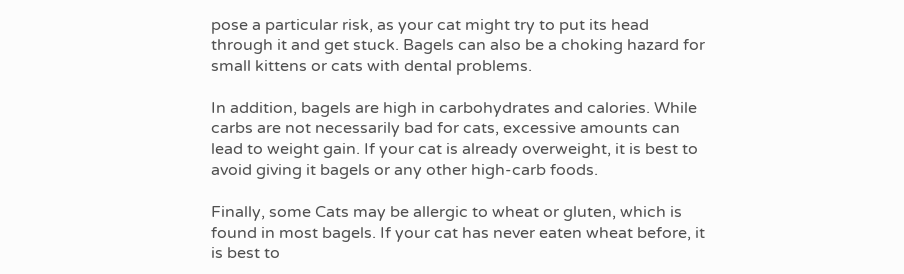pose a particular risk, as your cat might try to put its head through it and get stuck. Bagels can also be a choking hazard for small kittens or cats with dental problems.

In addition, bagels are high in carbohydrates and calories. While carbs are not necessarily bad for cats, excessive amounts can lead to weight gain. If your cat is already overweight, it is best to avoid giving it bagels or any other high-carb foods.

Finally, some Cats may be allergic to wheat or gluten, which is found in most bagels. If your cat has never eaten wheat before, it is best to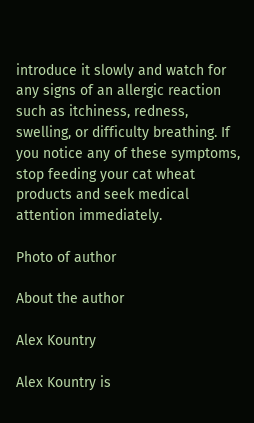introduce it slowly and watch for any signs of an allergic reaction such as itchiness, redness, swelling, or difficulty breathing. If you notice any of these symptoms, stop feeding your cat wheat products and seek medical attention immediately.

Photo of author

About the author

Alex Kountry

Alex Kountry is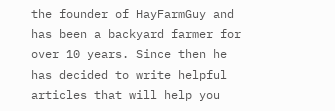the founder of HayFarmGuy and has been a backyard farmer for over 10 years. Since then he has decided to write helpful articles that will help you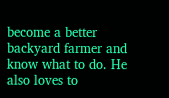become a better backyard farmer and know what to do. He also loves to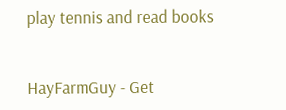play tennis and read books


HayFarmGuy - Get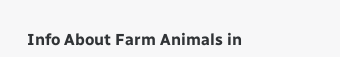Info About Farm Animals in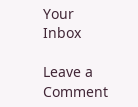Your Inbox

Leave a Comment